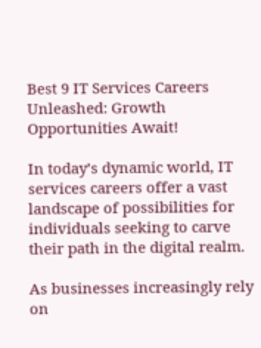Best 9 IT Services Careers Unleashed: Growth Opportunities Await!

In today’s dynamic world, IT services careers offer a vast landscape of possibilities for individuals seeking to carve their path in the digital realm.

As businesses increasingly rely on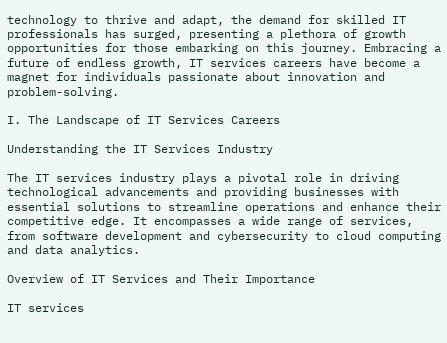technology to thrive and adapt, the demand for skilled IT professionals has surged, presenting a plethora of growth opportunities for those embarking on this journey. Embracing a future of endless growth, IT services careers have become a magnet for individuals passionate about innovation and problem-solving.

I. The Landscape of IT Services Careers

Understanding the IT Services Industry

The IT services industry plays a pivotal role in driving technological advancements and providing businesses with essential solutions to streamline operations and enhance their competitive edge. It encompasses a wide range of services, from software development and cybersecurity to cloud computing and data analytics.

Overview of IT Services and Their Importance

IT services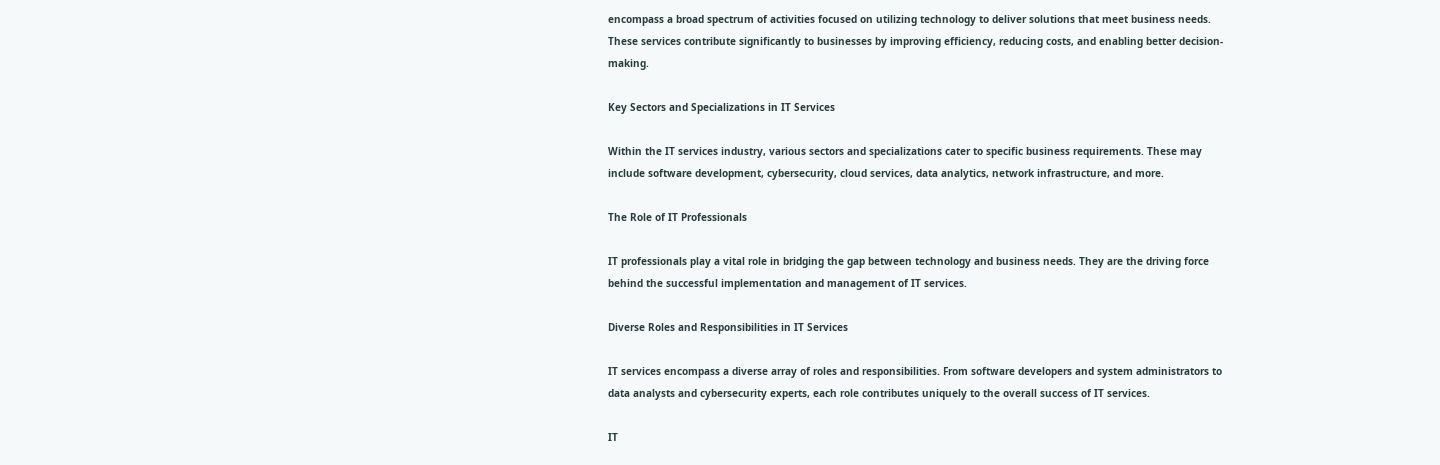encompass a broad spectrum of activities focused on utilizing technology to deliver solutions that meet business needs. These services contribute significantly to businesses by improving efficiency, reducing costs, and enabling better decision-making.

Key Sectors and Specializations in IT Services

Within the IT services industry, various sectors and specializations cater to specific business requirements. These may include software development, cybersecurity, cloud services, data analytics, network infrastructure, and more.

The Role of IT Professionals

IT professionals play a vital role in bridging the gap between technology and business needs. They are the driving force behind the successful implementation and management of IT services.

Diverse Roles and Responsibilities in IT Services

IT services encompass a diverse array of roles and responsibilities. From software developers and system administrators to data analysts and cybersecurity experts, each role contributes uniquely to the overall success of IT services.

IT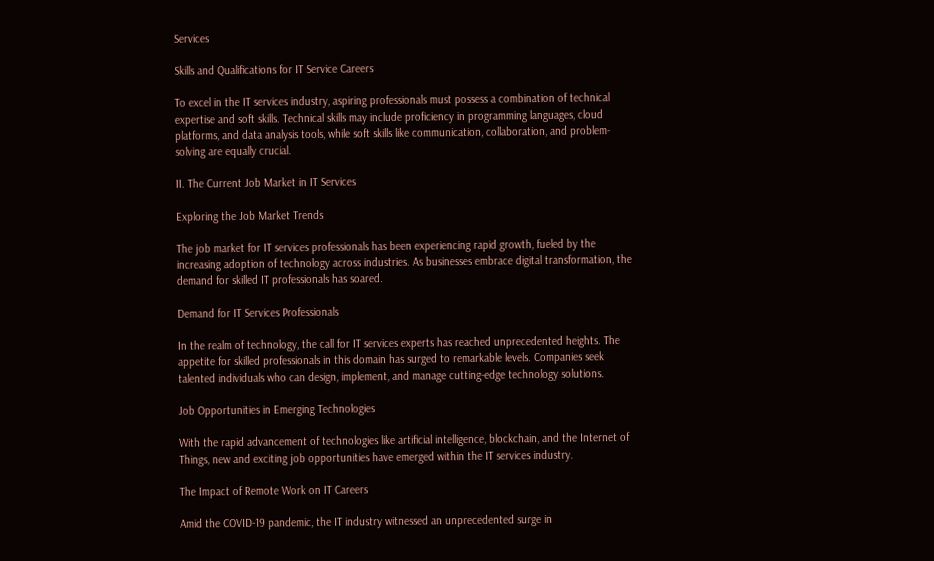Services

Skills and Qualifications for IT Service Careers

To excel in the IT services industry, aspiring professionals must possess a combination of technical expertise and soft skills. Technical skills may include proficiency in programming languages, cloud platforms, and data analysis tools, while soft skills like communication, collaboration, and problem-solving are equally crucial.

II. The Current Job Market in IT Services

Exploring the Job Market Trends

The job market for IT services professionals has been experiencing rapid growth, fueled by the increasing adoption of technology across industries. As businesses embrace digital transformation, the demand for skilled IT professionals has soared.

Demand for IT Services Professionals

In the realm of technology, the call for IT services experts has reached unprecedented heights. The appetite for skilled professionals in this domain has surged to remarkable levels. Companies seek talented individuals who can design, implement, and manage cutting-edge technology solutions.

Job Opportunities in Emerging Technologies

With the rapid advancement of technologies like artificial intelligence, blockchain, and the Internet of Things, new and exciting job opportunities have emerged within the IT services industry.

The Impact of Remote Work on IT Careers

Amid the COVID-19 pandemic, the IT industry witnessed an unprecedented surge in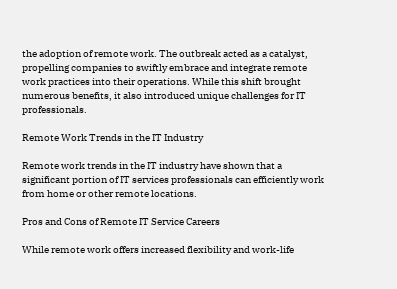the adoption of remote work. The outbreak acted as a catalyst, propelling companies to swiftly embrace and integrate remote work practices into their operations. While this shift brought numerous benefits, it also introduced unique challenges for IT professionals.

Remote Work Trends in the IT Industry

Remote work trends in the IT industry have shown that a significant portion of IT services professionals can efficiently work from home or other remote locations.

Pros and Cons of Remote IT Service Careers

While remote work offers increased flexibility and work-life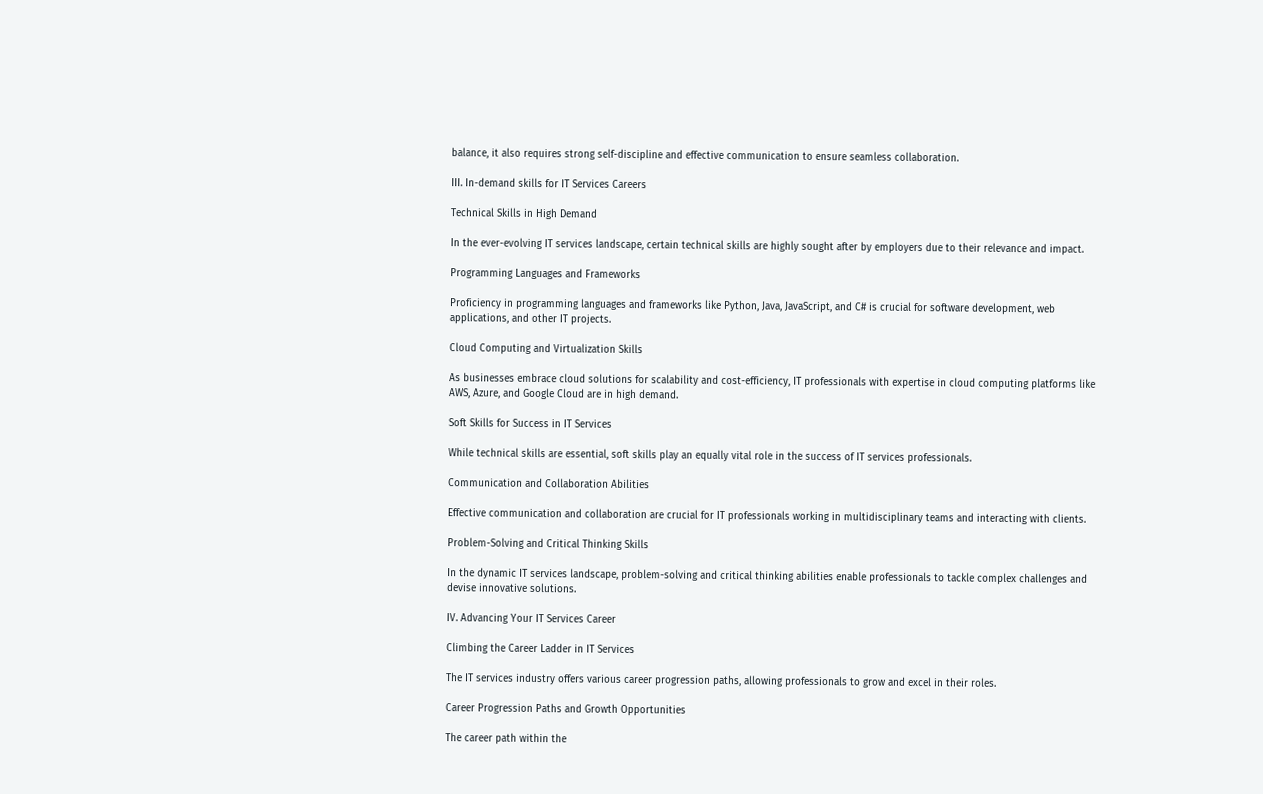balance, it also requires strong self-discipline and effective communication to ensure seamless collaboration.

III. In-demand skills for IT Services Careers

Technical Skills in High Demand

In the ever-evolving IT services landscape, certain technical skills are highly sought after by employers due to their relevance and impact.

Programming Languages and Frameworks

Proficiency in programming languages and frameworks like Python, Java, JavaScript, and C# is crucial for software development, web applications, and other IT projects.

Cloud Computing and Virtualization Skills

As businesses embrace cloud solutions for scalability and cost-efficiency, IT professionals with expertise in cloud computing platforms like AWS, Azure, and Google Cloud are in high demand.

Soft Skills for Success in IT Services

While technical skills are essential, soft skills play an equally vital role in the success of IT services professionals.

Communication and Collaboration Abilities

Effective communication and collaboration are crucial for IT professionals working in multidisciplinary teams and interacting with clients.

Problem-Solving and Critical Thinking Skills

In the dynamic IT services landscape, problem-solving and critical thinking abilities enable professionals to tackle complex challenges and devise innovative solutions.

IV. Advancing Your IT Services Career

Climbing the Career Ladder in IT Services

The IT services industry offers various career progression paths, allowing professionals to grow and excel in their roles.

Career Progression Paths and Growth Opportunities

The career path within the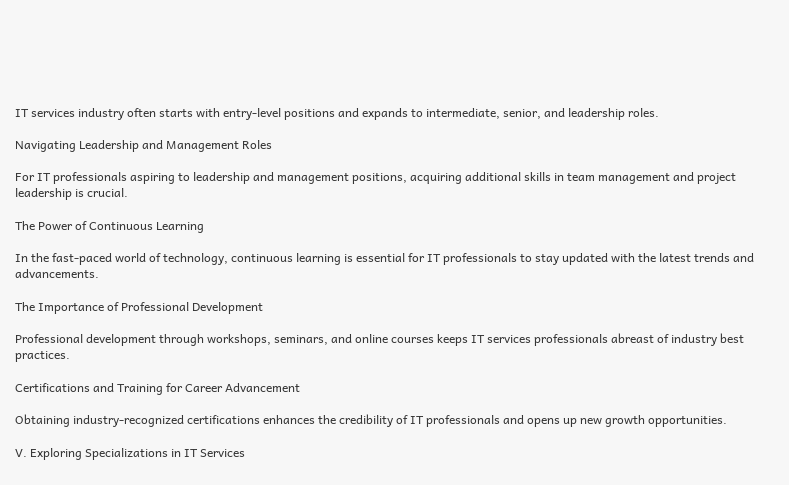IT services industry often starts with entry-level positions and expands to intermediate, senior, and leadership roles.

Navigating Leadership and Management Roles

For IT professionals aspiring to leadership and management positions, acquiring additional skills in team management and project leadership is crucial.

The Power of Continuous Learning

In the fast-paced world of technology, continuous learning is essential for IT professionals to stay updated with the latest trends and advancements.

The Importance of Professional Development

Professional development through workshops, seminars, and online courses keeps IT services professionals abreast of industry best practices.

Certifications and Training for Career Advancement

Obtaining industry-recognized certifications enhances the credibility of IT professionals and opens up new growth opportunities.

V. Exploring Specializations in IT Services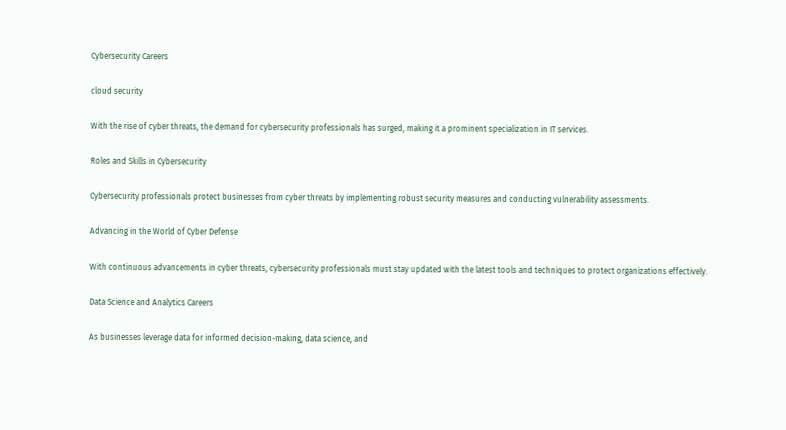Cybersecurity Careers

cloud security

With the rise of cyber threats, the demand for cybersecurity professionals has surged, making it a prominent specialization in IT services.

Roles and Skills in Cybersecurity

Cybersecurity professionals protect businesses from cyber threats by implementing robust security measures and conducting vulnerability assessments.

Advancing in the World of Cyber Defense

With continuous advancements in cyber threats, cybersecurity professionals must stay updated with the latest tools and techniques to protect organizations effectively.

Data Science and Analytics Careers

As businesses leverage data for informed decision-making, data science, and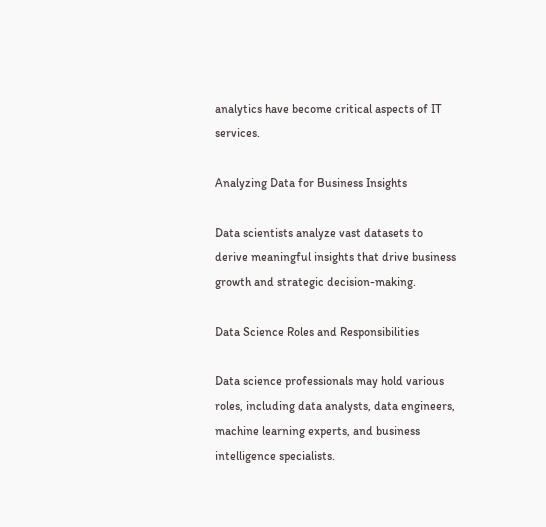analytics have become critical aspects of IT services.

Analyzing Data for Business Insights

Data scientists analyze vast datasets to derive meaningful insights that drive business growth and strategic decision-making.

Data Science Roles and Responsibilities

Data science professionals may hold various roles, including data analysts, data engineers, machine learning experts, and business intelligence specialists.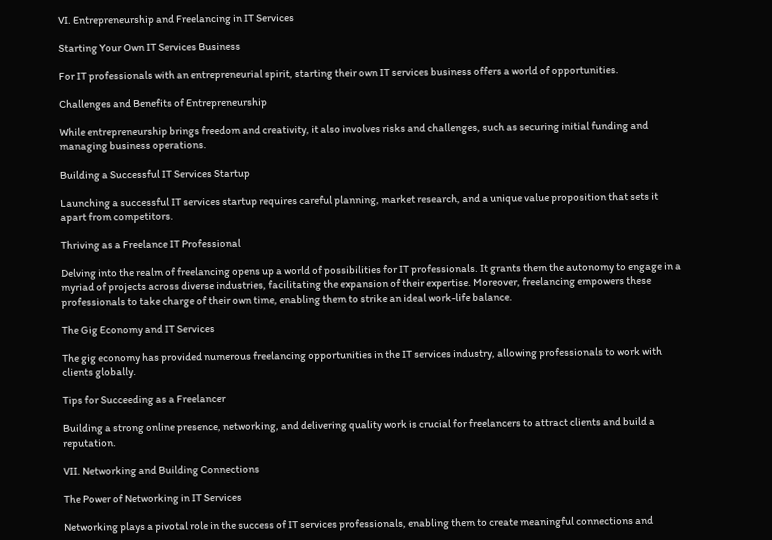VI. Entrepreneurship and Freelancing in IT Services

Starting Your Own IT Services Business

For IT professionals with an entrepreneurial spirit, starting their own IT services business offers a world of opportunities.

Challenges and Benefits of Entrepreneurship

While entrepreneurship brings freedom and creativity, it also involves risks and challenges, such as securing initial funding and managing business operations.

Building a Successful IT Services Startup

Launching a successful IT services startup requires careful planning, market research, and a unique value proposition that sets it apart from competitors.

Thriving as a Freelance IT Professional

Delving into the realm of freelancing opens up a world of possibilities for IT professionals. It grants them the autonomy to engage in a myriad of projects across diverse industries, facilitating the expansion of their expertise. Moreover, freelancing empowers these professionals to take charge of their own time, enabling them to strike an ideal work-life balance.

The Gig Economy and IT Services

The gig economy has provided numerous freelancing opportunities in the IT services industry, allowing professionals to work with clients globally.

Tips for Succeeding as a Freelancer

Building a strong online presence, networking, and delivering quality work is crucial for freelancers to attract clients and build a reputation.

VII. Networking and Building Connections

The Power of Networking in IT Services

Networking plays a pivotal role in the success of IT services professionals, enabling them to create meaningful connections and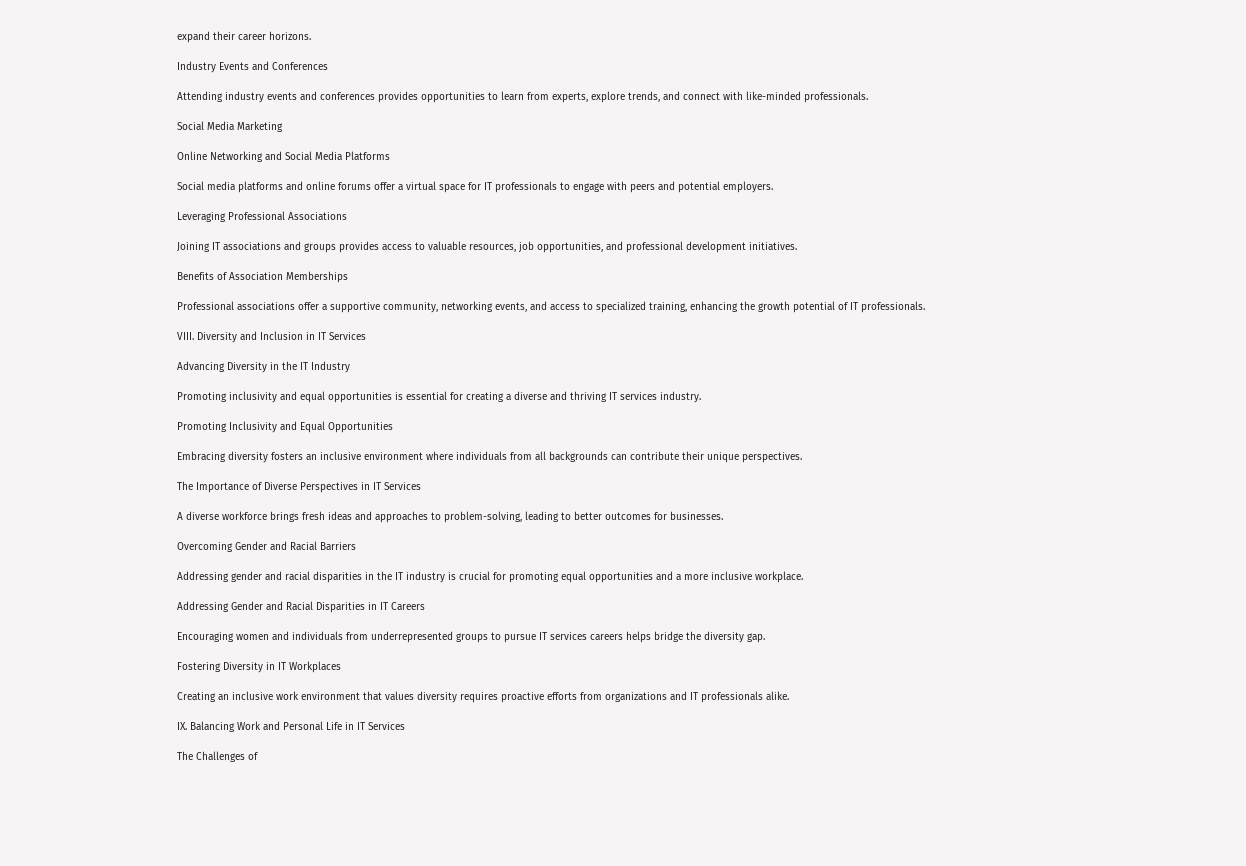expand their career horizons.

Industry Events and Conferences

Attending industry events and conferences provides opportunities to learn from experts, explore trends, and connect with like-minded professionals.

Social Media Marketing

Online Networking and Social Media Platforms

Social media platforms and online forums offer a virtual space for IT professionals to engage with peers and potential employers.

Leveraging Professional Associations

Joining IT associations and groups provides access to valuable resources, job opportunities, and professional development initiatives.

Benefits of Association Memberships

Professional associations offer a supportive community, networking events, and access to specialized training, enhancing the growth potential of IT professionals.

VIII. Diversity and Inclusion in IT Services

Advancing Diversity in the IT Industry

Promoting inclusivity and equal opportunities is essential for creating a diverse and thriving IT services industry.

Promoting Inclusivity and Equal Opportunities

Embracing diversity fosters an inclusive environment where individuals from all backgrounds can contribute their unique perspectives.

The Importance of Diverse Perspectives in IT Services

A diverse workforce brings fresh ideas and approaches to problem-solving, leading to better outcomes for businesses.

Overcoming Gender and Racial Barriers

Addressing gender and racial disparities in the IT industry is crucial for promoting equal opportunities and a more inclusive workplace.

Addressing Gender and Racial Disparities in IT Careers

Encouraging women and individuals from underrepresented groups to pursue IT services careers helps bridge the diversity gap.

Fostering Diversity in IT Workplaces

Creating an inclusive work environment that values diversity requires proactive efforts from organizations and IT professionals alike.

IX. Balancing Work and Personal Life in IT Services

The Challenges of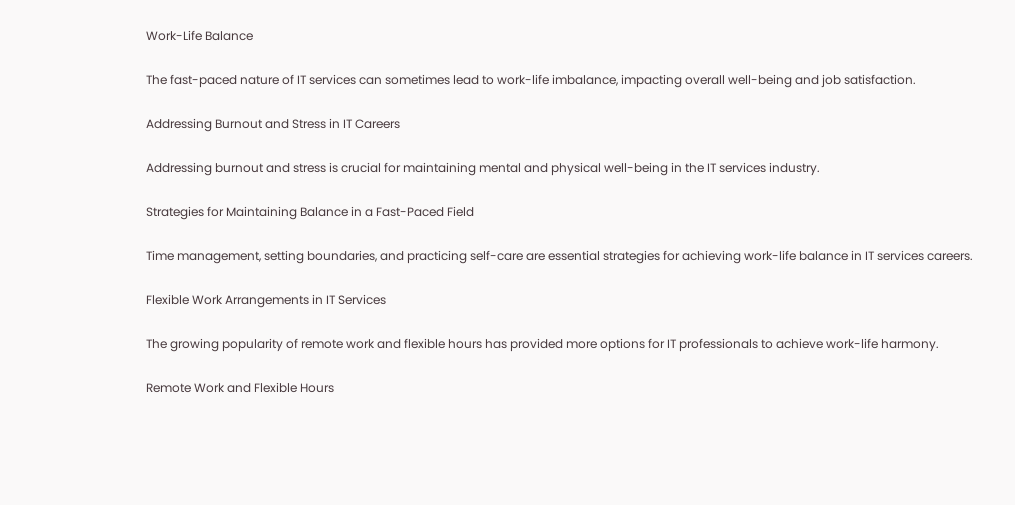Work-Life Balance

The fast-paced nature of IT services can sometimes lead to work-life imbalance, impacting overall well-being and job satisfaction.

Addressing Burnout and Stress in IT Careers

Addressing burnout and stress is crucial for maintaining mental and physical well-being in the IT services industry.

Strategies for Maintaining Balance in a Fast-Paced Field

Time management, setting boundaries, and practicing self-care are essential strategies for achieving work-life balance in IT services careers.

Flexible Work Arrangements in IT Services

The growing popularity of remote work and flexible hours has provided more options for IT professionals to achieve work-life harmony.

Remote Work and Flexible Hours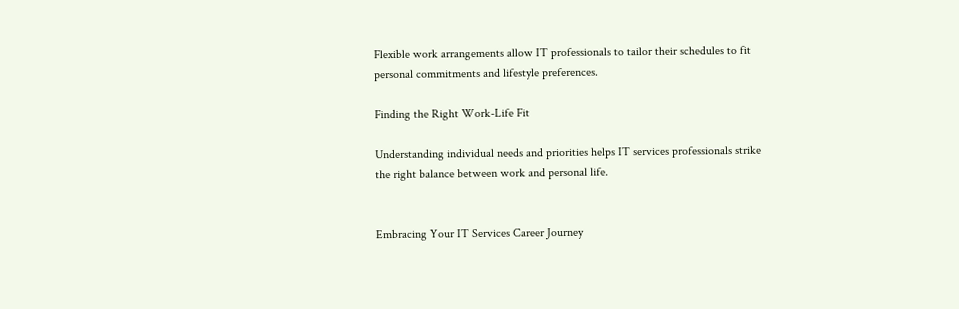Flexible work arrangements allow IT professionals to tailor their schedules to fit personal commitments and lifestyle preferences.

Finding the Right Work-Life Fit

Understanding individual needs and priorities helps IT services professionals strike the right balance between work and personal life.


Embracing Your IT Services Career Journey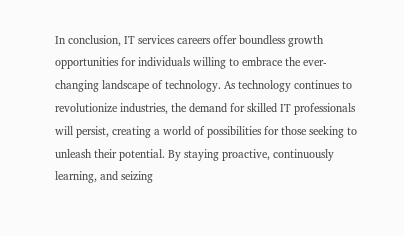In conclusion, IT services careers offer boundless growth opportunities for individuals willing to embrace the ever-changing landscape of technology. As technology continues to revolutionize industries, the demand for skilled IT professionals will persist, creating a world of possibilities for those seeking to unleash their potential. By staying proactive, continuously learning, and seizing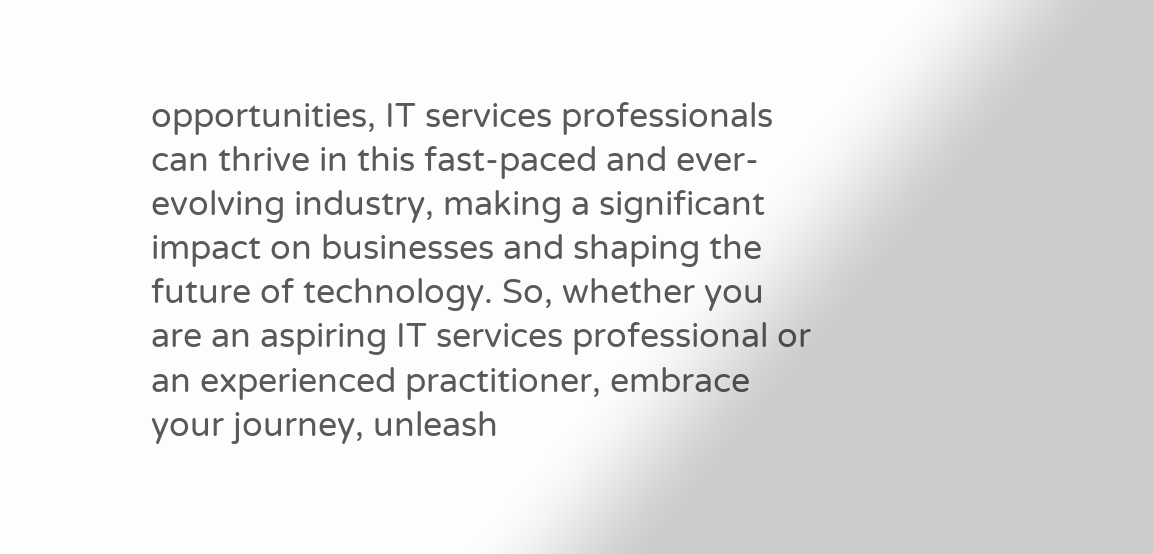opportunities, IT services professionals can thrive in this fast-paced and ever-evolving industry, making a significant impact on businesses and shaping the future of technology. So, whether you are an aspiring IT services professional or an experienced practitioner, embrace your journey, unleash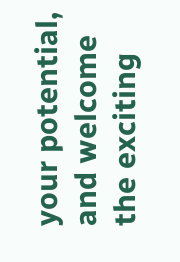your potential, and welcome the exciting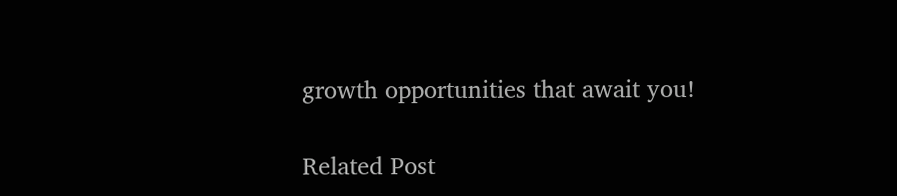growth opportunities that await you!

Related Post